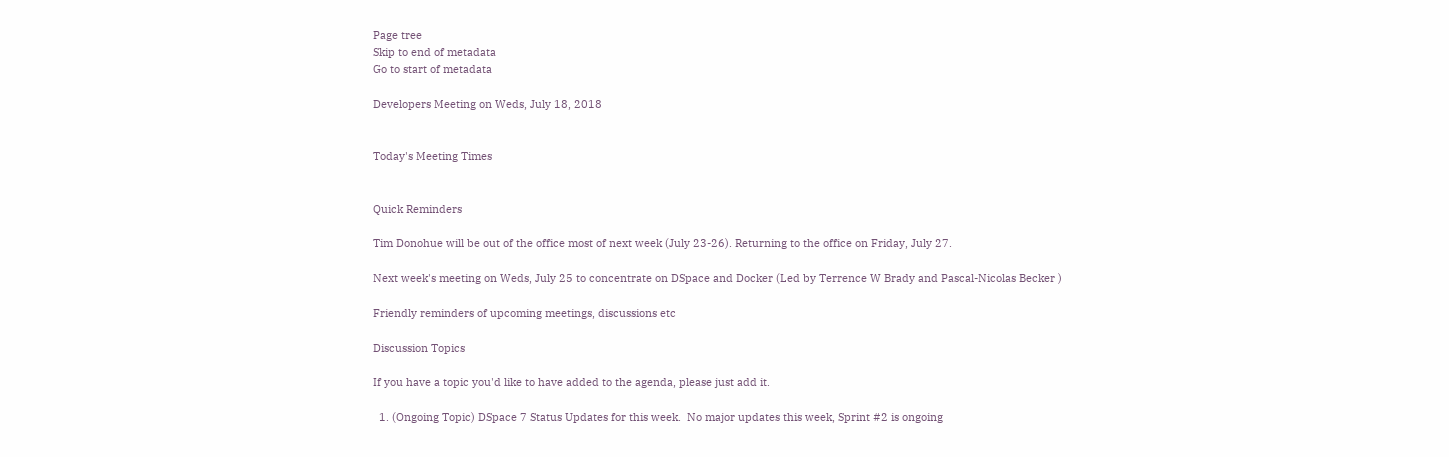Page tree
Skip to end of metadata
Go to start of metadata

Developers Meeting on Weds, July 18, 2018


Today's Meeting Times


Quick Reminders

Tim Donohue will be out of the office most of next week (July 23-26). Returning to the office on Friday, July 27.

Next week's meeting on Weds, July 25 to concentrate on DSpace and Docker (Led by Terrence W Brady and Pascal-Nicolas Becker )

Friendly reminders of upcoming meetings, discussions etc

Discussion Topics

If you have a topic you'd like to have added to the agenda, please just add it.

  1. (Ongoing Topic) DSpace 7 Status Updates for this week.  No major updates this week, Sprint #2 is ongoing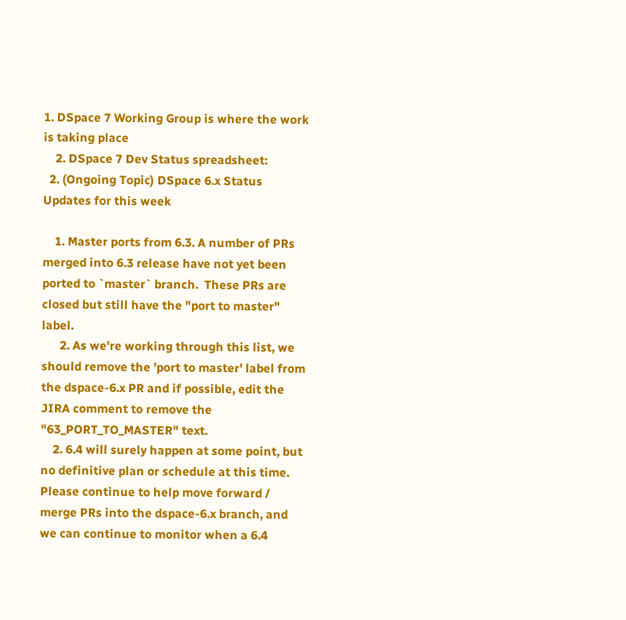1. DSpace 7 Working Group is where the work is taking place
    2. DSpace 7 Dev Status spreadsheet:
  2. (Ongoing Topic) DSpace 6.x Status Updates for this week

    1. Master ports from 6.3. A number of PRs merged into 6.3 release have not yet been ported to `master` branch.  These PRs are closed but still have the "port to master" label.
      2. As we're working through this list, we should remove the 'port to master' label from the dspace-6.x PR and if possible, edit the JIRA comment to remove the "63_PORT_TO_MASTER" text.
    2. 6.4 will surely happen at some point, but no definitive plan or schedule at this time.  Please continue to help move forward / merge PRs into the dspace-6.x branch, and we can continue to monitor when a 6.4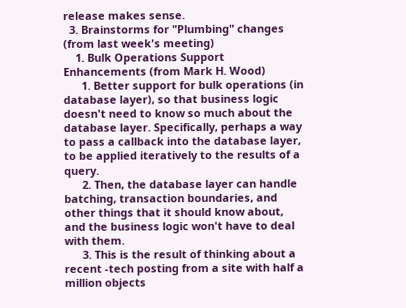release makes sense.
  3. Brainstorms for "Plumbing" changes (from last week's meeting)
    1. Bulk Operations Support Enhancements (from Mark H. Wood)
      1. Better support for bulk operations (in database layer), so that business logic doesn't need to know so much about the database layer. Specifically, perhaps a way to pass a callback into the database layer, to be applied iteratively to the results of a query.
      2. Then, the database layer can handle batching, transaction boundaries, and other things that it should know about, and the business logic won't have to deal with them.
      3. This is the result of thinking about a recent -tech posting from a site with half a million objects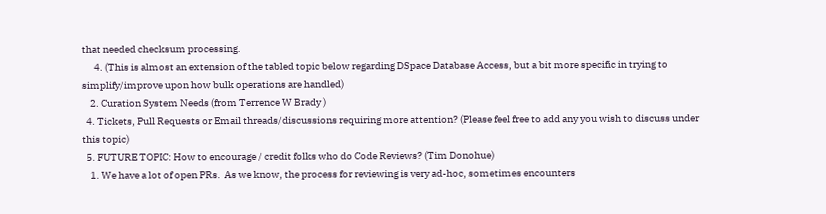that needed checksum processing.
      4. (This is almost an extension of the tabled topic below regarding DSpace Database Access, but a bit more specific in trying to simplify/improve upon how bulk operations are handled)
    2. Curation System Needs (from Terrence W Brady )
  4. Tickets, Pull Requests or Email threads/discussions requiring more attention? (Please feel free to add any you wish to discuss under this topic)
  5. FUTURE TOPIC: How to encourage / credit folks who do Code Reviews? (Tim Donohue)
    1. We have a lot of open PRs.  As we know, the process for reviewing is very ad-hoc, sometimes encounters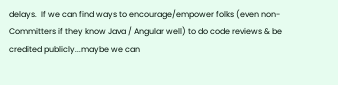delays.  If we can find ways to encourage/empower folks (even non-Committers if they know Java / Angular well) to do code reviews & be credited publicly...maybe we can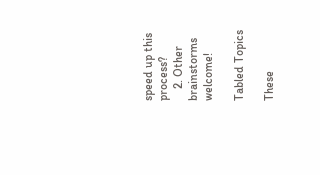speed up this process?
    2. Other brainstorms welcome!

Tabled Topics

These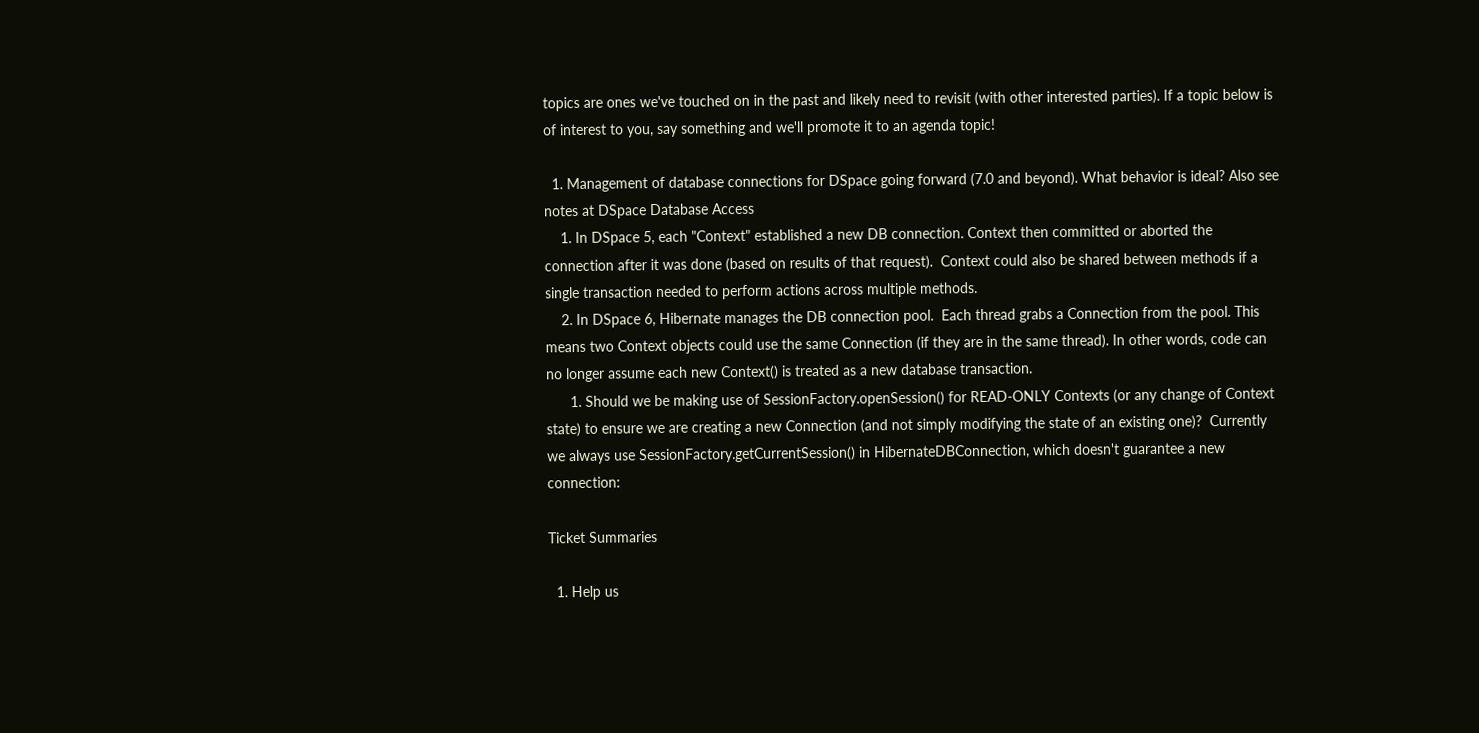topics are ones we've touched on in the past and likely need to revisit (with other interested parties). If a topic below is of interest to you, say something and we'll promote it to an agenda topic!

  1. Management of database connections for DSpace going forward (7.0 and beyond). What behavior is ideal? Also see notes at DSpace Database Access
    1. In DSpace 5, each "Context" established a new DB connection. Context then committed or aborted the connection after it was done (based on results of that request).  Context could also be shared between methods if a single transaction needed to perform actions across multiple methods.
    2. In DSpace 6, Hibernate manages the DB connection pool.  Each thread grabs a Connection from the pool. This means two Context objects could use the same Connection (if they are in the same thread). In other words, code can no longer assume each new Context() is treated as a new database transaction.
      1. Should we be making use of SessionFactory.openSession() for READ-ONLY Contexts (or any change of Context state) to ensure we are creating a new Connection (and not simply modifying the state of an existing one)?  Currently we always use SessionFactory.getCurrentSession() in HibernateDBConnection, which doesn't guarantee a new connection:

Ticket Summaries

  1. Help us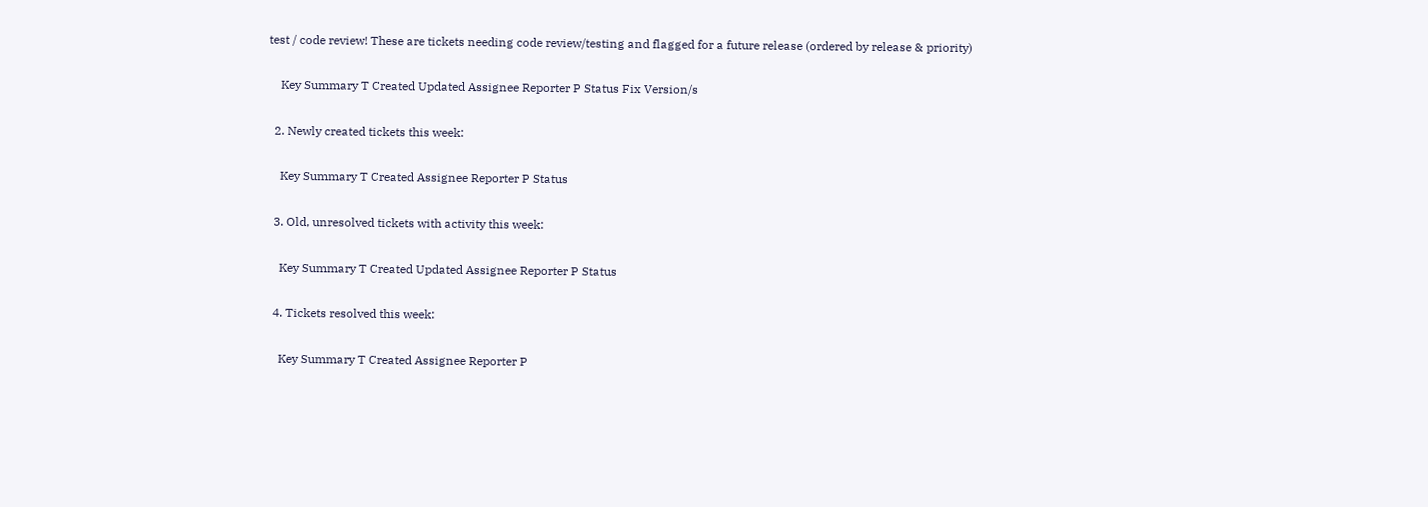test / code review! These are tickets needing code review/testing and flagged for a future release (ordered by release & priority)

    Key Summary T Created Updated Assignee Reporter P Status Fix Version/s

  2. Newly created tickets this week:

    Key Summary T Created Assignee Reporter P Status

  3. Old, unresolved tickets with activity this week:

    Key Summary T Created Updated Assignee Reporter P Status

  4. Tickets resolved this week:

    Key Summary T Created Assignee Reporter P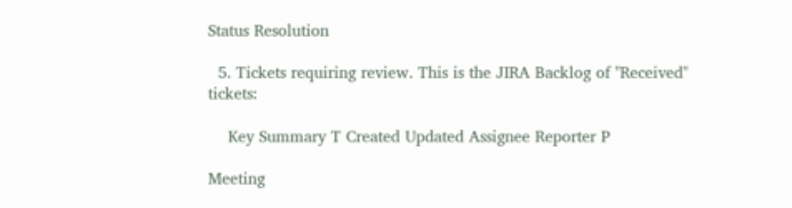Status Resolution

  5. Tickets requiring review. This is the JIRA Backlog of "Received" tickets:

    Key Summary T Created Updated Assignee Reporter P

Meeting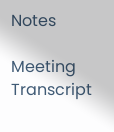Notes

Meeting Transcript